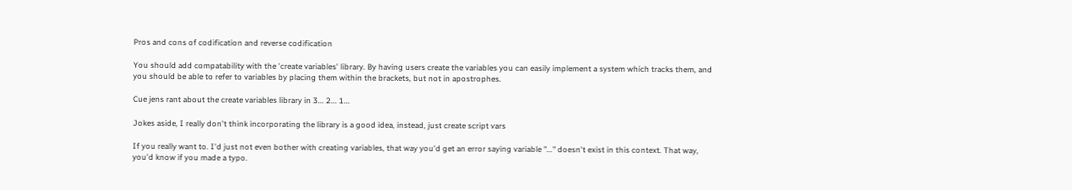Pros and cons of codification and reverse codification

You should add compatability with the 'create variables' library. By having users create the variables you can easily implement a system which tracks them, and you should be able to refer to variables by placing them within the brackets, but not in apostrophes.

Cue jens rant about the create variables library in 3... 2... 1...

Jokes aside, I really don't think incorporating the library is a good idea, instead, just create script vars

If you really want to. I'd just not even bother with creating variables, that way you'd get an error saying variable "..." doesn't exist in this context. That way, you'd know if you made a typo.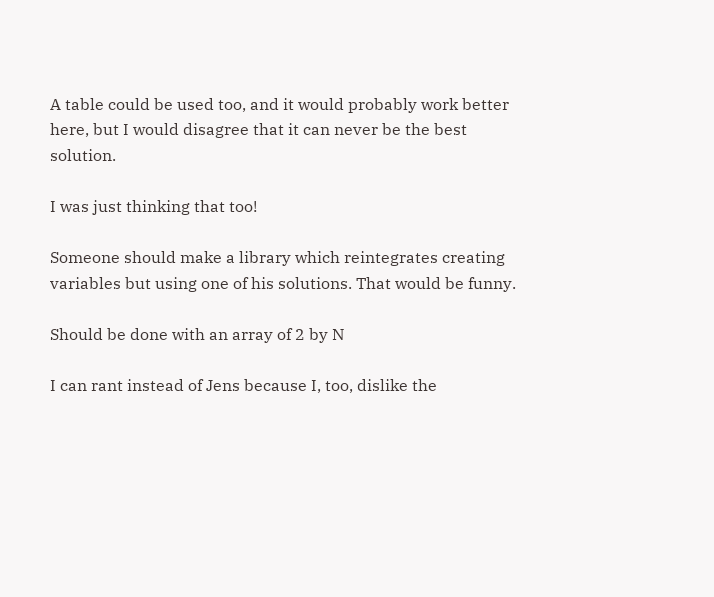A table could be used too, and it would probably work better here, but I would disagree that it can never be the best solution.

I was just thinking that too!

Someone should make a library which reintegrates creating variables but using one of his solutions. That would be funny.

Should be done with an array of 2 by N

I can rant instead of Jens because I, too, dislike the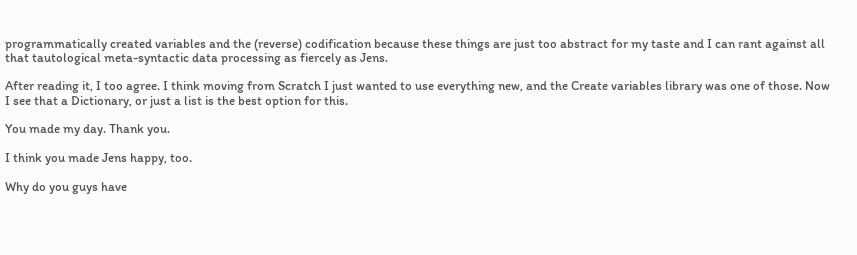programmatically created variables and the (reverse) codification because these things are just too abstract for my taste and I can rant against all that tautological meta-syntactic data processing as fiercely as Jens.

After reading it, I too agree. I think moving from Scratch I just wanted to use everything new, and the Create variables library was one of those. Now I see that a Dictionary, or just a list is the best option for this.

You made my day. Thank you.

I think you made Jens happy, too.

Why do you guys have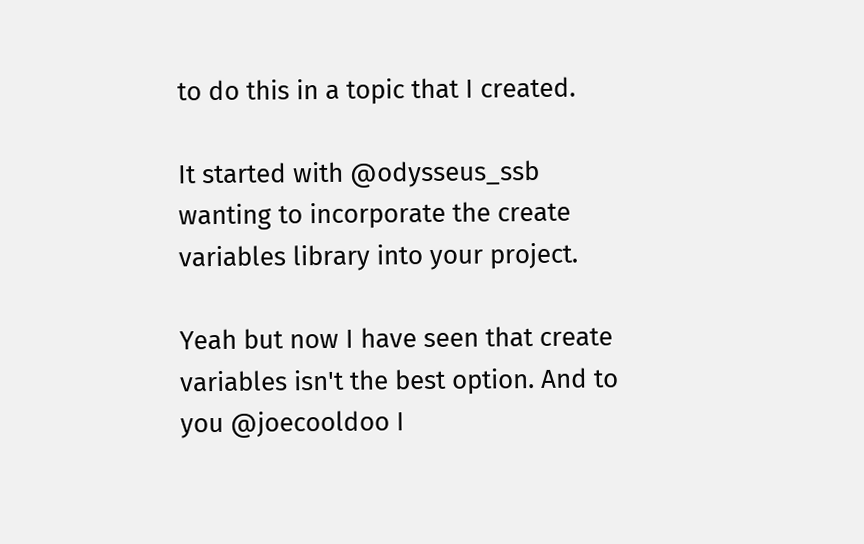to do this in a topic that I created.

It started with @odysseus_ssb wanting to incorporate the create variables library into your project.

Yeah but now I have seen that create variables isn't the best option. And to you @joecooldoo I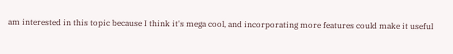am interested in this topic because I think it's mega cool, and incorporating more features could make it useful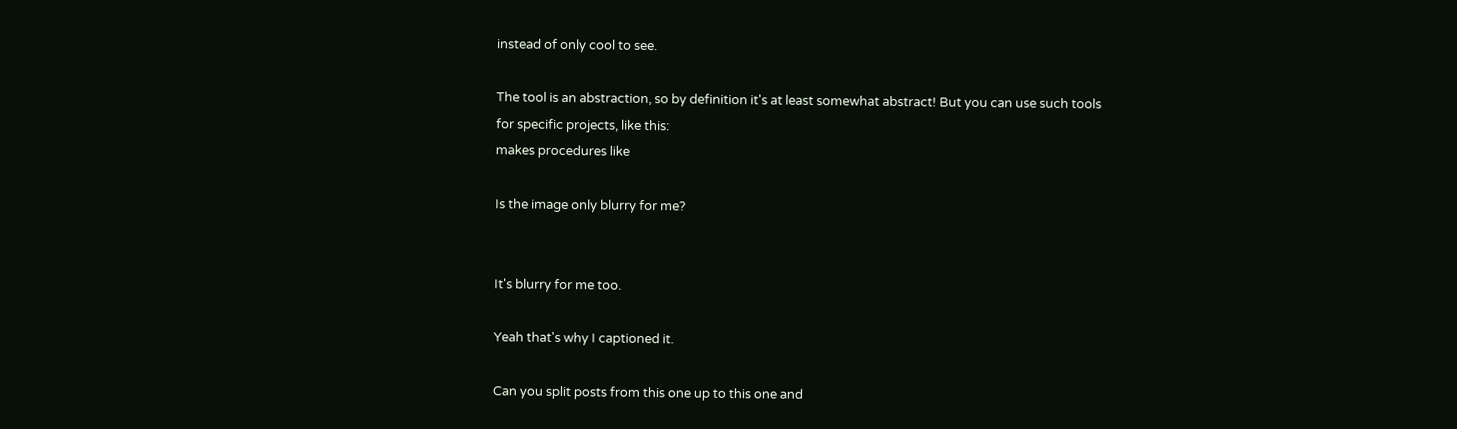instead of only cool to see.

The tool is an abstraction, so by definition it's at least somewhat abstract! But you can use such tools
for specific projects, like this:
makes procedures like

Is the image only blurry for me?


It's blurry for me too.

Yeah that's why I captioned it.

Can you split posts from this one up to this one and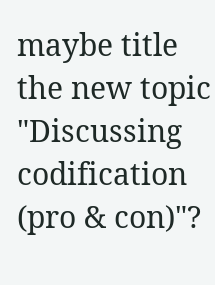maybe title the new topic "Discussing codification (pro & con)"?